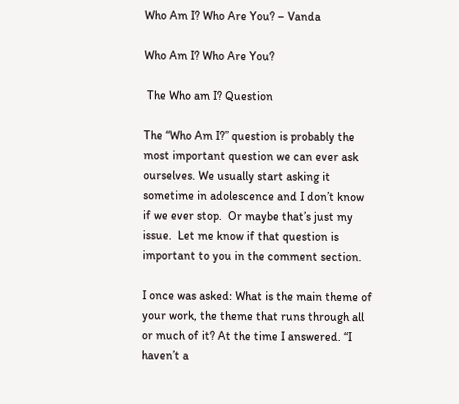Who Am I? Who Are You? – Vanda

Who Am I? Who Are You?

 The Who am I? Question

The “Who Am I?” question is probably the most important question we can ever ask ourselves. We usually start asking it sometime in adolescence and I don’t know if we ever stop.  Or maybe that’s just my issue.  Let me know if that question is important to you in the comment section.

I once was asked: What is the main theme of your work, the theme that runs through all or much of it? At the time I answered. “I haven’t a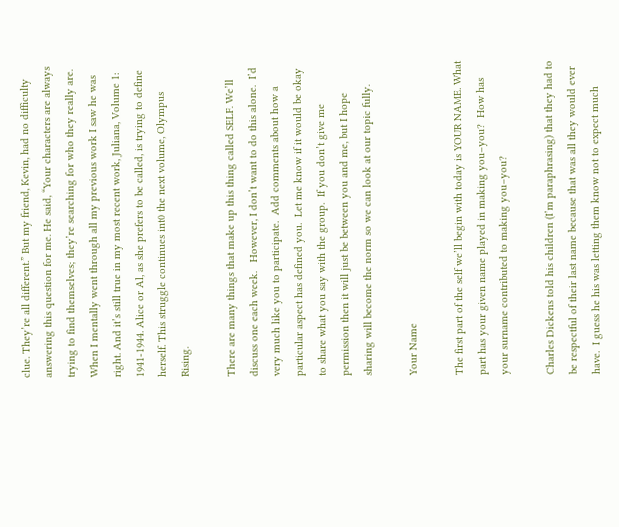clue. They’re all different.” But my friend, Kevin, had no difficulty answering this question for me. He said, “Your characters are always trying to find themselves; they’re searching for who they really are. When I mentally went through all my previous work I saw he was right. And it’s still true in my most recent work, Juliana, Volume 1: 1941-1944. Alice or Al, as she prefers to be called, is trying to define herself. This struggle continues int0 the next volume, Olympus Rising.

There are many things that make up this thing called SELF. We’ll discuss one each week.   However, I don’t want to do this alone.  I’d very much like you to participate.  Add comments about how a particular aspect has defined you.  Let me know if it would be okay to share what you say with the group.  If you don’t give me permission then it will just be between you and me, but I hope sharing will become the norm so we can look at our topic fully.

Your Name

The first part of the self we’ll begin with today is YOUR NAME. What part has your given name played in making you–you?  How has your surname contributed to making you–you?

Charles Dickens told his children (I’m paraphrasing) that they had to be respectful of their last name because that was all they would ever have.  I guess he his was letting them know not to expect much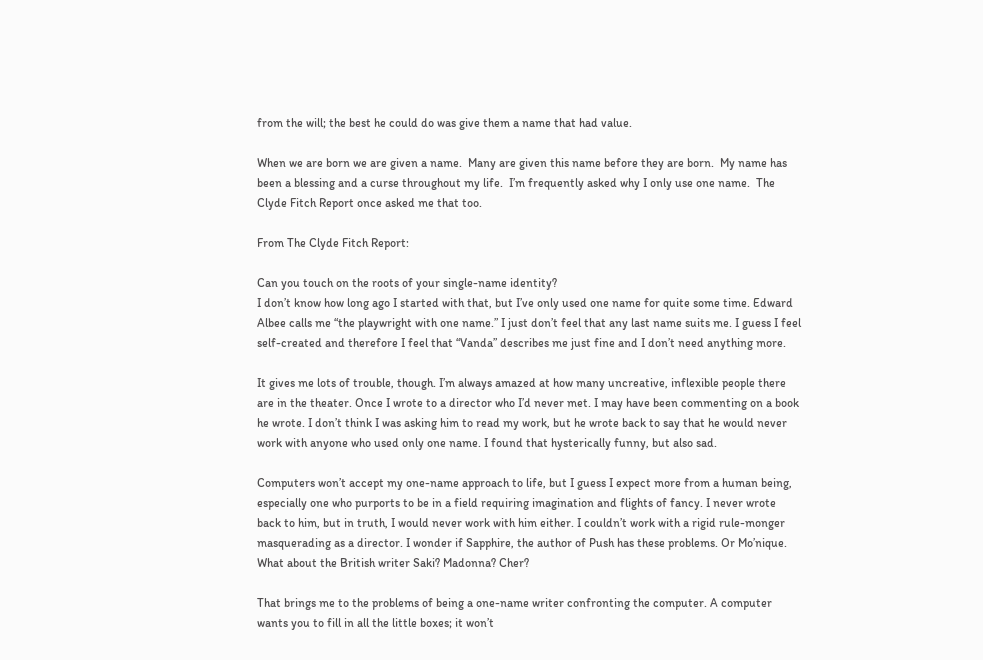from the will; the best he could do was give them a name that had value.

When we are born we are given a name.  Many are given this name before they are born.  My name has been a blessing and a curse throughout my life.  I’m frequently asked why I only use one name.  The Clyde Fitch Report once asked me that too.

From The Clyde Fitch Report:

Can you touch on the roots of your single-name identity?
I don’t know how long ago I started with that, but I’ve only used one name for quite some time. Edward Albee calls me “the playwright with one name.” I just don’t feel that any last name suits me. I guess I feel self-created and therefore I feel that “Vanda” describes me just fine and I don’t need anything more.

It gives me lots of trouble, though. I’m always amazed at how many uncreative, inflexible people there are in the theater. Once I wrote to a director who I’d never met. I may have been commenting on a book he wrote. I don’t think I was asking him to read my work, but he wrote back to say that he would never work with anyone who used only one name. I found that hysterically funny, but also sad.

Computers won’t accept my one-name approach to life, but I guess I expect more from a human being, especially one who purports to be in a field requiring imagination and flights of fancy. I never wrote back to him, but in truth, I would never work with him either. I couldn’t work with a rigid rule-monger masquerading as a director. I wonder if Sapphire, the author of Push has these problems. Or Mo’nique. What about the British writer Saki? Madonna? Cher?

That brings me to the problems of being a one-name writer confronting the computer. A computer wants you to fill in all the little boxes; it won’t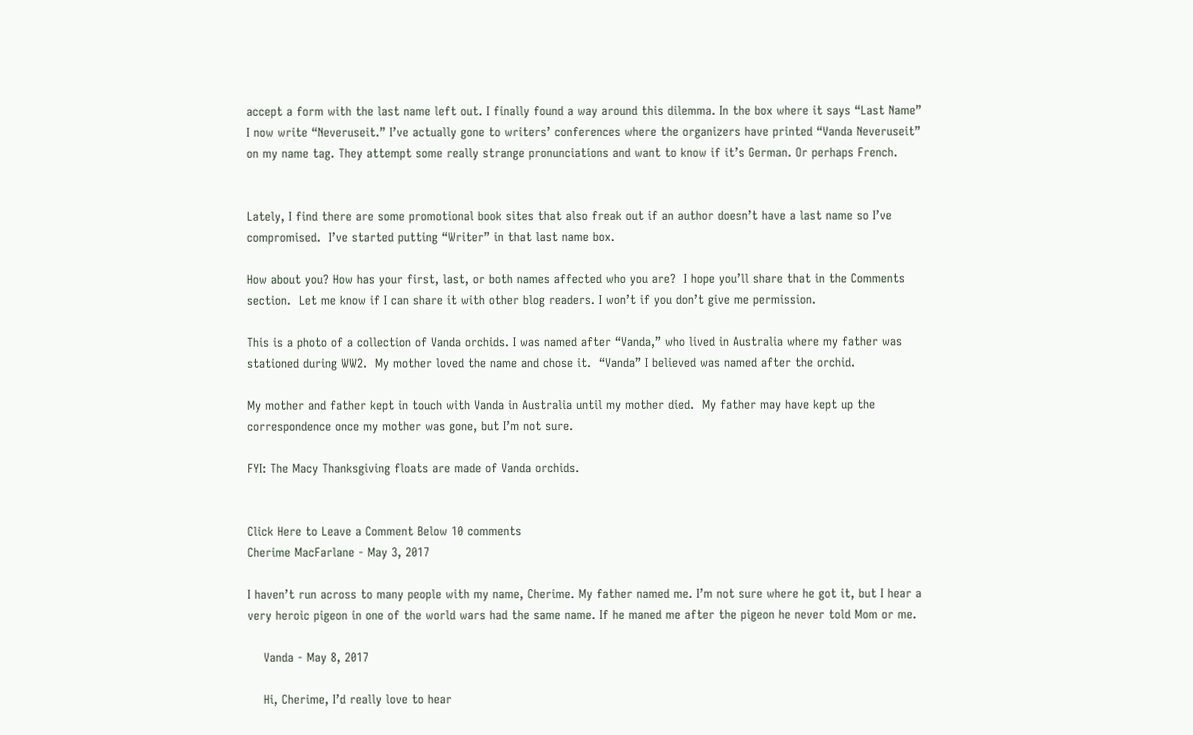accept a form with the last name left out. I finally found a way around this dilemma. In the box where it says “Last Name” I now write “Neveruseit.” I’ve actually gone to writers’ conferences where the organizers have printed “Vanda Neveruseit” on my name tag. They attempt some really strange pronunciations and want to know if it’s German. Or perhaps French.


Lately, I find there are some promotional book sites that also freak out if an author doesn’t have a last name so I’ve compromised.  I’ve started putting “Writer” in that last name box.

How about you? How has your first, last, or both names affected who you are?  I hope you’ll share that in the Comments section.  Let me know if I can share it with other blog readers. I won’t if you don’t give me permission.

This is a photo of a collection of Vanda orchids. I was named after “Vanda,” who lived in Australia where my father was stationed during WW2.  My mother loved the name and chose it.  “Vanda” I believed was named after the orchid.

My mother and father kept in touch with Vanda in Australia until my mother died.  My father may have kept up the correspondence once my mother was gone, but I’m not sure.

FYI: The Macy Thanksgiving floats are made of Vanda orchids.


Click Here to Leave a Comment Below 10 comments
Cherime MacFarlane - May 3, 2017

I haven’t run across to many people with my name, Cherime. My father named me. I’m not sure where he got it, but I hear a very heroic pigeon in one of the world wars had the same name. If he maned me after the pigeon he never told Mom or me.

    Vanda - May 8, 2017

    Hi, Cherime, I’d really love to hear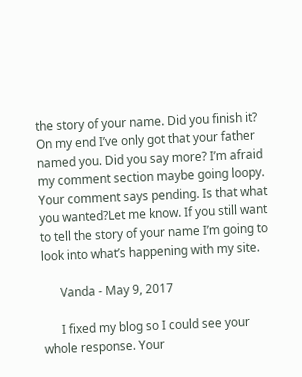the story of your name. Did you finish it? On my end I’ve only got that your father named you. Did you say more? I’m afraid my comment section maybe going loopy. Your comment says pending. Is that what you wanted?Let me know. If you still want to tell the story of your name I’m going to look into what’s happening with my site.

      Vanda - May 9, 2017

      I fixed my blog so I could see your whole response. Your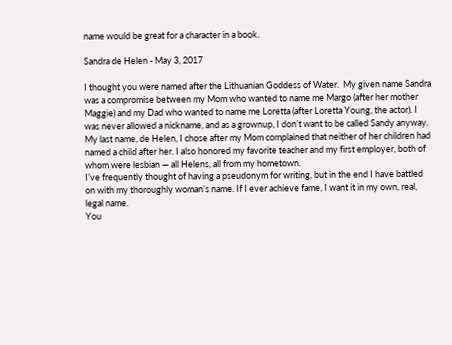name would be great for a character in a book.

Sandra de Helen - May 3, 2017

I thought you were named after the Lithuanian Goddess of Water.  My given name Sandra was a compromise between my Mom who wanted to name me Margo (after her mother Maggie) and my Dad who wanted to name me Loretta (after Loretta Young, the actor). I was never allowed a nickname, and as a grownup, I don’t want to be called Sandy anyway. My last name, de Helen, I chose after my Mom complained that neither of her children had named a child after her. I also honored my favorite teacher and my first employer, both of whom were lesbian — all Helens, all from my hometown.
I’ve frequently thought of having a pseudonym for writing, but in the end I have battled on with my thoroughly woman’s name. If I ever achieve fame, I want it in my own, real, legal name.
You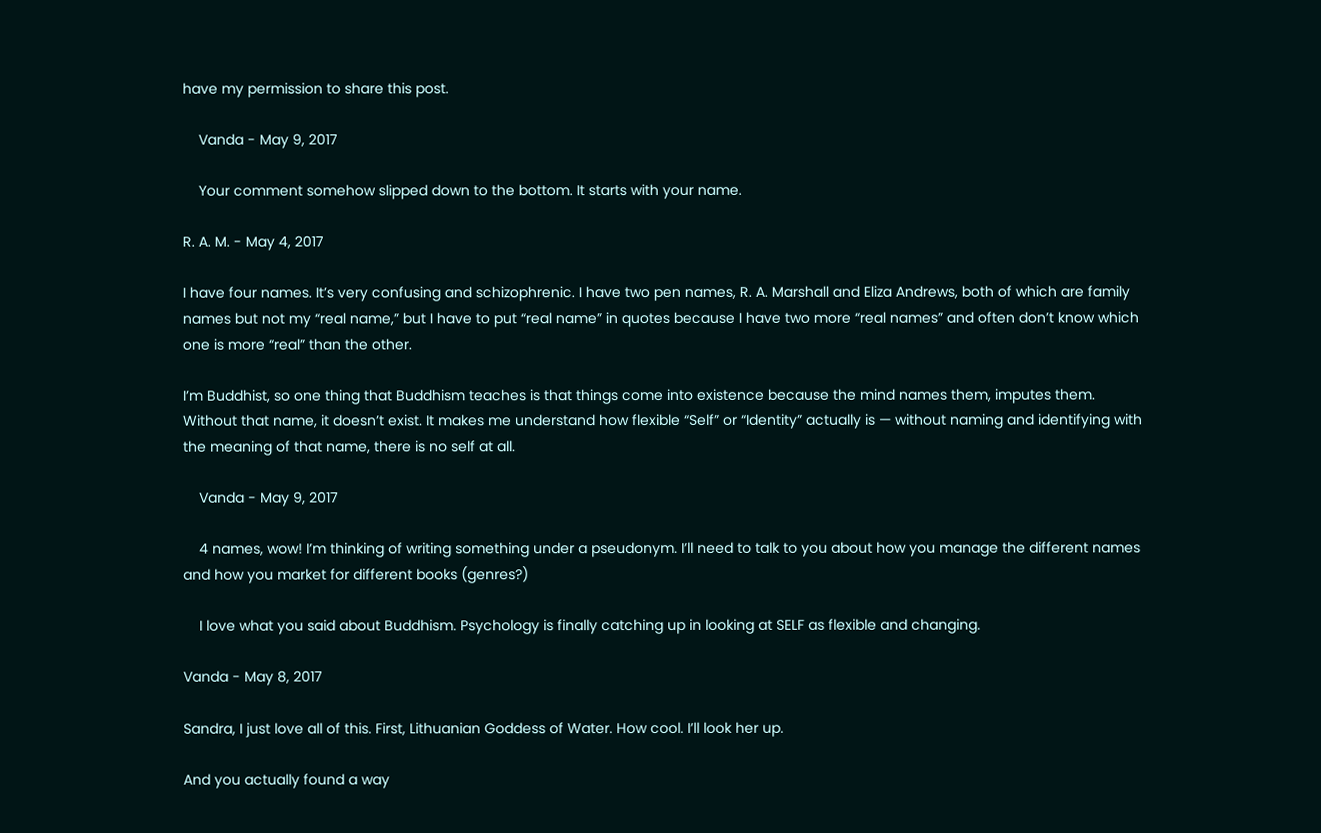have my permission to share this post.

    Vanda - May 9, 2017

    Your comment somehow slipped down to the bottom. It starts with your name.

R. A. M. - May 4, 2017

I have four names. It’s very confusing and schizophrenic. I have two pen names, R. A. Marshall and Eliza Andrews, both of which are family names but not my “real name,” but I have to put “real name” in quotes because I have two more “real names” and often don’t know which one is more “real” than the other.

I’m Buddhist, so one thing that Buddhism teaches is that things come into existence because the mind names them, imputes them. Without that name, it doesn’t exist. It makes me understand how flexible “Self” or “Identity” actually is — without naming and identifying with the meaning of that name, there is no self at all.

    Vanda - May 9, 2017

    4 names, wow! I’m thinking of writing something under a pseudonym. I’ll need to talk to you about how you manage the different names and how you market for different books (genres?)

    I love what you said about Buddhism. Psychology is finally catching up in looking at SELF as flexible and changing.

Vanda - May 8, 2017

Sandra, I just love all of this. First, Lithuanian Goddess of Water. How cool. I’ll look her up.

And you actually found a way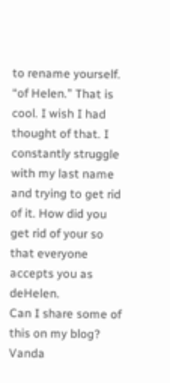to rename yourself. “of Helen.” That is cool. I wish I had thought of that. I constantly struggle with my last name and trying to get rid of it. How did you get rid of your so that everyone accepts you as deHelen.
Can I share some of this on my blog? Vanda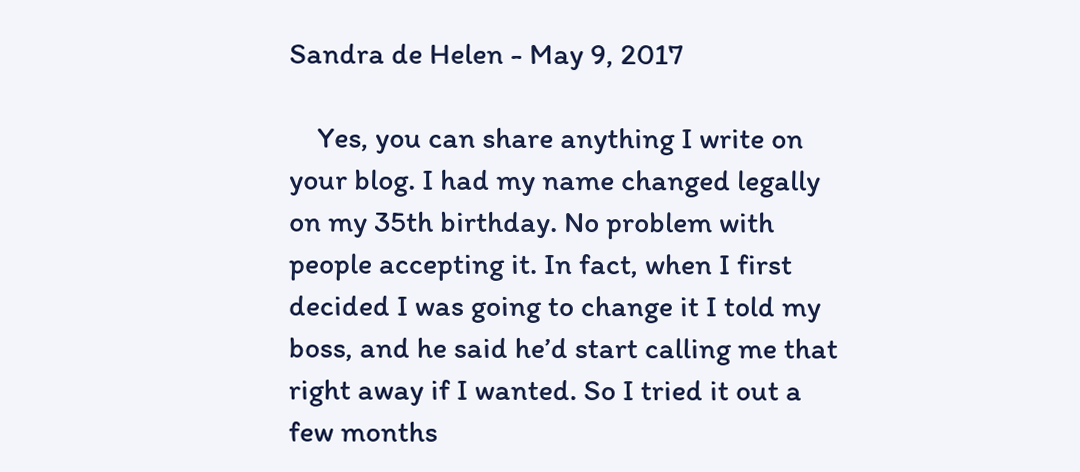Sandra de Helen - May 9, 2017

    Yes, you can share anything I write on your blog. I had my name changed legally on my 35th birthday. No problem with people accepting it. In fact, when I first decided I was going to change it I told my boss, and he said he’d start calling me that right away if I wanted. So I tried it out a few months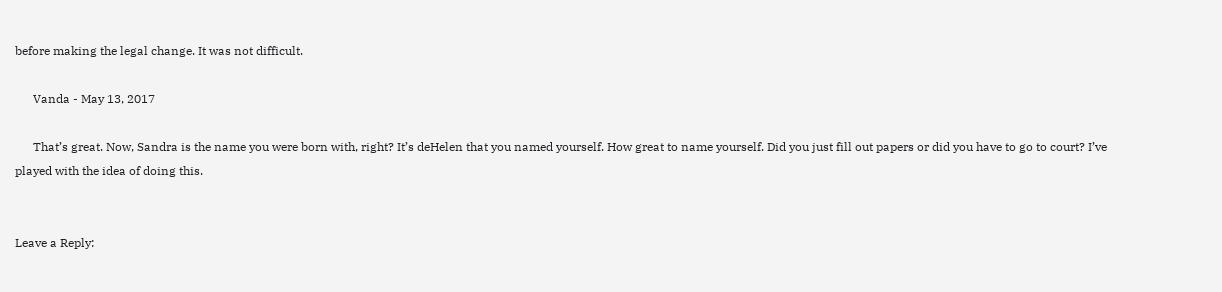before making the legal change. It was not difficult.

      Vanda - May 13, 2017

      That’s great. Now, Sandra is the name you were born with, right? It’s deHelen that you named yourself. How great to name yourself. Did you just fill out papers or did you have to go to court? I’ve played with the idea of doing this.


Leave a Reply: